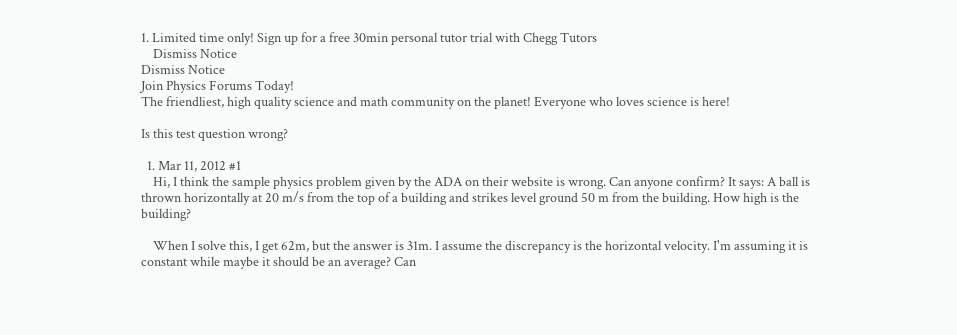1. Limited time only! Sign up for a free 30min personal tutor trial with Chegg Tutors
    Dismiss Notice
Dismiss Notice
Join Physics Forums Today!
The friendliest, high quality science and math community on the planet! Everyone who loves science is here!

Is this test question wrong?

  1. Mar 11, 2012 #1
    Hi, I think the sample physics problem given by the ADA on their website is wrong. Can anyone confirm? It says: A ball is thrown horizontally at 20 m/s from the top of a building and strikes level ground 50 m from the building. How high is the building?

    When I solve this, I get 62m, but the answer is 31m. I assume the discrepancy is the horizontal velocity. I'm assuming it is constant while maybe it should be an average? Can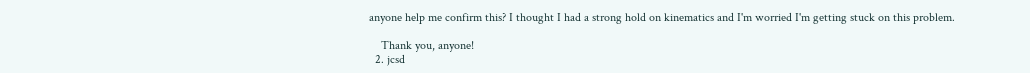anyone help me confirm this? I thought I had a strong hold on kinematics and I'm worried I'm getting stuck on this problem.

    Thank you, anyone!
  2. jcsd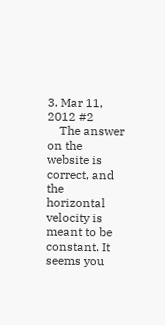3. Mar 11, 2012 #2
    The answer on the website is correct, and the horizontal velocity is meant to be constant. It seems you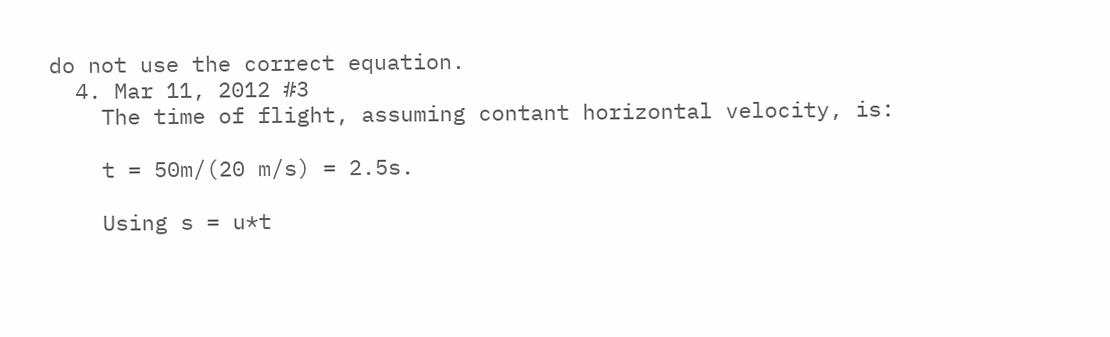do not use the correct equation.
  4. Mar 11, 2012 #3
    The time of flight, assuming contant horizontal velocity, is:

    t = 50m/(20 m/s) = 2.5s.

    Using s = u*t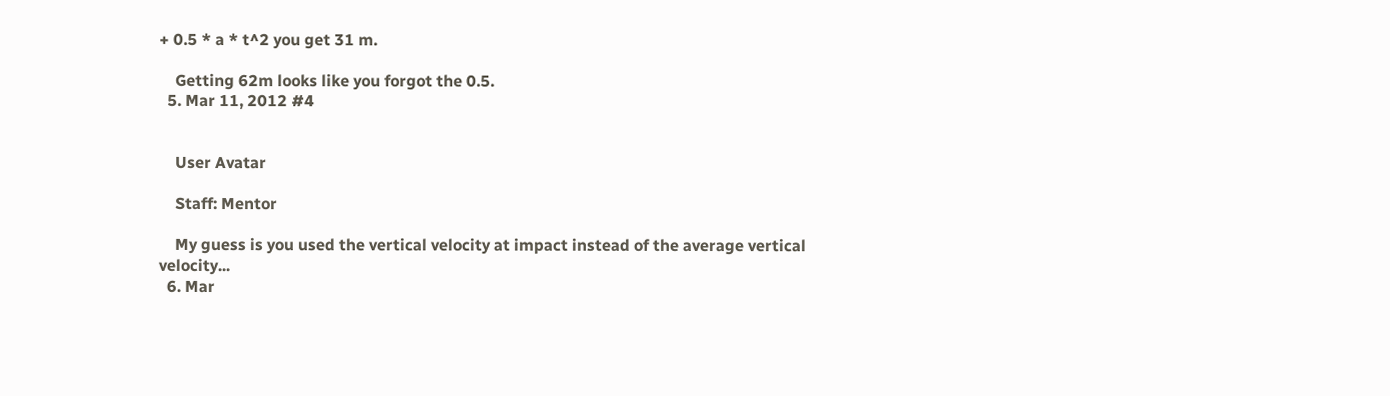+ 0.5 * a * t^2 you get 31 m.

    Getting 62m looks like you forgot the 0.5.
  5. Mar 11, 2012 #4


    User Avatar

    Staff: Mentor

    My guess is you used the vertical velocity at impact instead of the average vertical velocity...
  6. Mar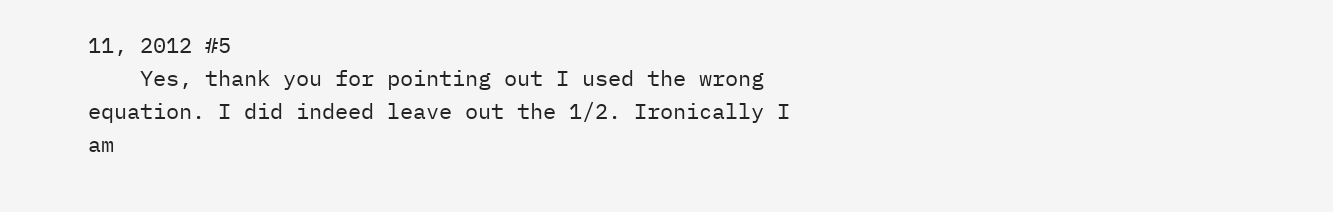11, 2012 #5
    Yes, thank you for pointing out I used the wrong equation. I did indeed leave out the 1/2. Ironically I am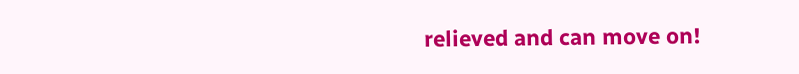relieved and can move on!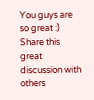You guys are so great :)
Share this great discussion with others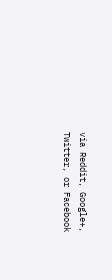via Reddit, Google+, Twitter, or Facebook